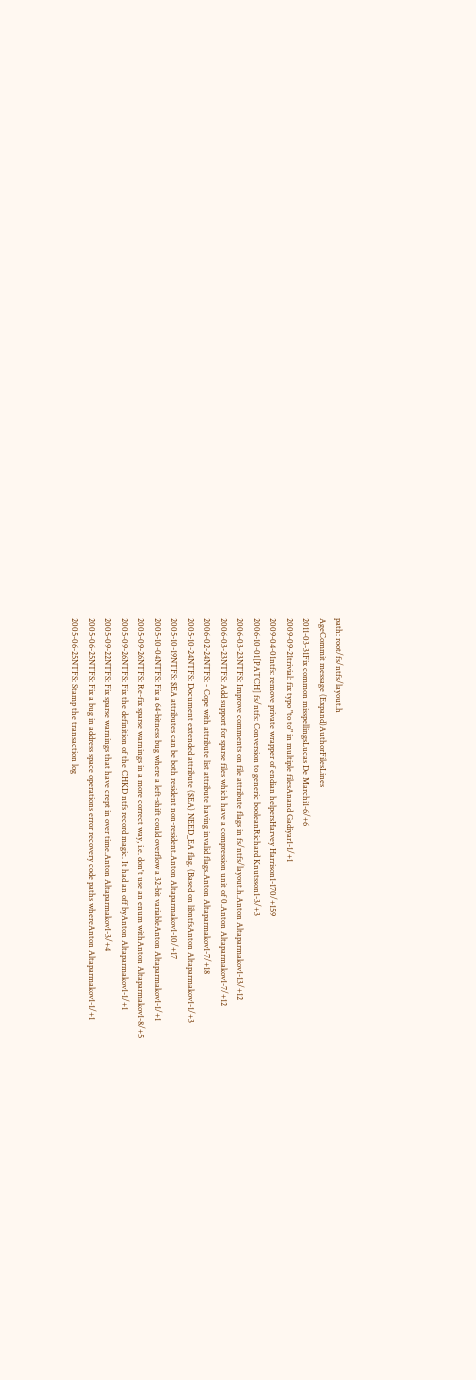path: root/fs/ntfs/layout.h
AgeCommit message (Expand)AuthorFilesLines
2011-03-31Fix common misspellingsLucas De Marchi1-6/+6
2009-09-21trivial: fix typo "to to" in multiple filesAnand Gadiyar1-1/+1
2009-04-01ntfs: remove private wrapper of endian helpersHarvey Harrison1-170/+159
2006-10-01[PATCH] fs/ntfs: Conversion to generic booleanRichard Knutsson1-3/+3
2006-03-23NTFS: Improve comments on file attribute flags in fs/ntfs/layout.h.Anton Altaparmakov1-13/+12
2006-03-23NTFS: Add support for sparse files which have a compression unit of 0.Anton Altaparmakov1-7/+12
2006-02-24NTFS: - Cope with attribute list attribute having invalid flags.Anton Altaparmakov1-7/+18
2005-10-24NTFS: Document extended attribute ($EA) NEED_EA flag. (Based on libntfsAnton Altaparmakov1-1/+3
2005-10-19NTFS: $EA attributes can be both resident non-resident.Anton Altaparmakov1-10/+17
2005-10-04NTFS: Fix a 64-bitness bug where a left-shift could overflow a 32-bit variableAnton Altaparmakov1-1/+1
2005-09-26NTFS: Re-fix sparse warnings in a more correct way, i.e. don't use an enum withAnton Altaparmakov1-8/+5
2005-09-26NTFS: Fix the definition of the CHKD ntfs record magic. It had an off byAnton Altaparmakov1-1/+1
2005-09-22NTFS: Fix sparse warnings that have crept in over time.Anton Altaparmakov1-3/+4
2005-06-25NTFS: Fix a bug in address space operations error recovery code paths whereAnton Altaparmakov1-1/+1
2005-06-25NTFS: Stamp the transaction log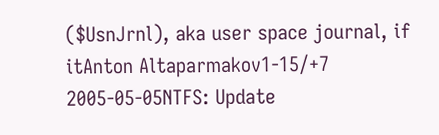($UsnJrnl), aka user space journal, if itAnton Altaparmakov1-15/+7
2005-05-05NTFS: Update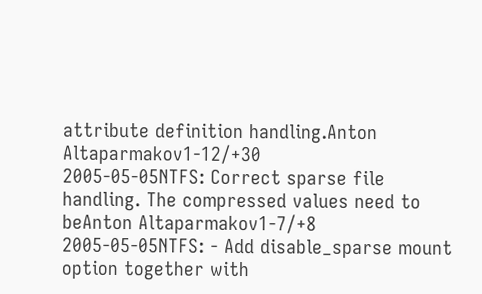attribute definition handling.Anton Altaparmakov1-12/+30
2005-05-05NTFS: Correct sparse file handling. The compressed values need to beAnton Altaparmakov1-7/+8
2005-05-05NTFS: - Add disable_sparse mount option together with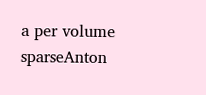a per volume sparseAnton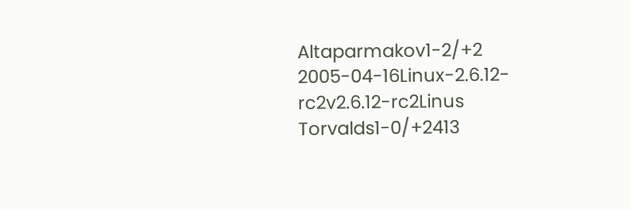Altaparmakov1-2/+2
2005-04-16Linux-2.6.12-rc2v2.6.12-rc2Linus Torvalds1-0/+2413